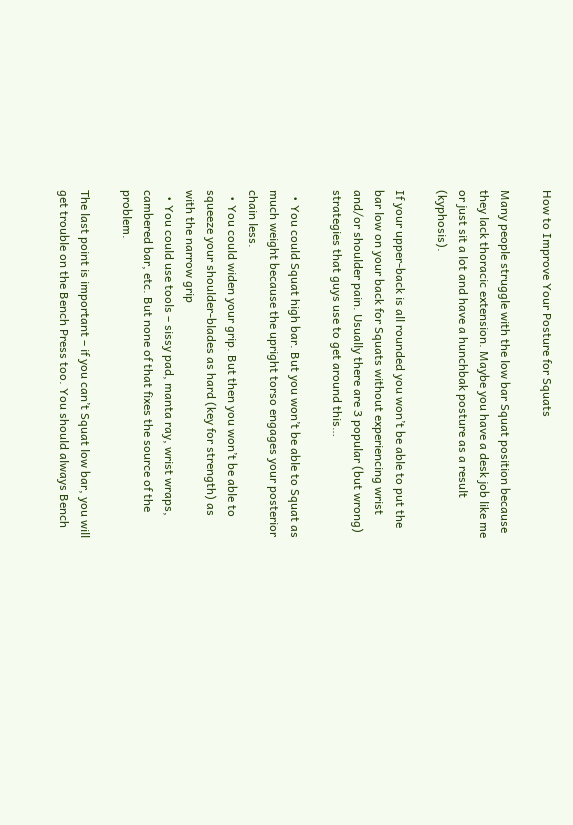How to Improve Your Posture for Squats

Many people struggle with the low bar Squat position because they lack thoracic extension. Maybe you have a desk job like me or just sit a lot and have a hunchbak posture as a result (kyphosis).

If your upper-back is all rounded you won’t be able to put the bar low on your back for Squats without experiencing wrist and/or shoulder pain. Usually there are 3 popular (but wrong) strategies that guys use to get around this…

  • You could Squat high bar. But you won’t be able to Squat as much weight because the upright torso engages your posterior chain less.
  • You could widen your grip. But then you won’t be able to squeeze your shoulder-blades as hard (key for strength) as with the narrow grip
  • You could use tools – sissy pad, manta ray, wrist wraps, cambered bar, etc. But none of that fixes the source of the problem.

The last point is important – if you can’t Squat low bar, you will get trouble on the Bench Press too. You should always Bench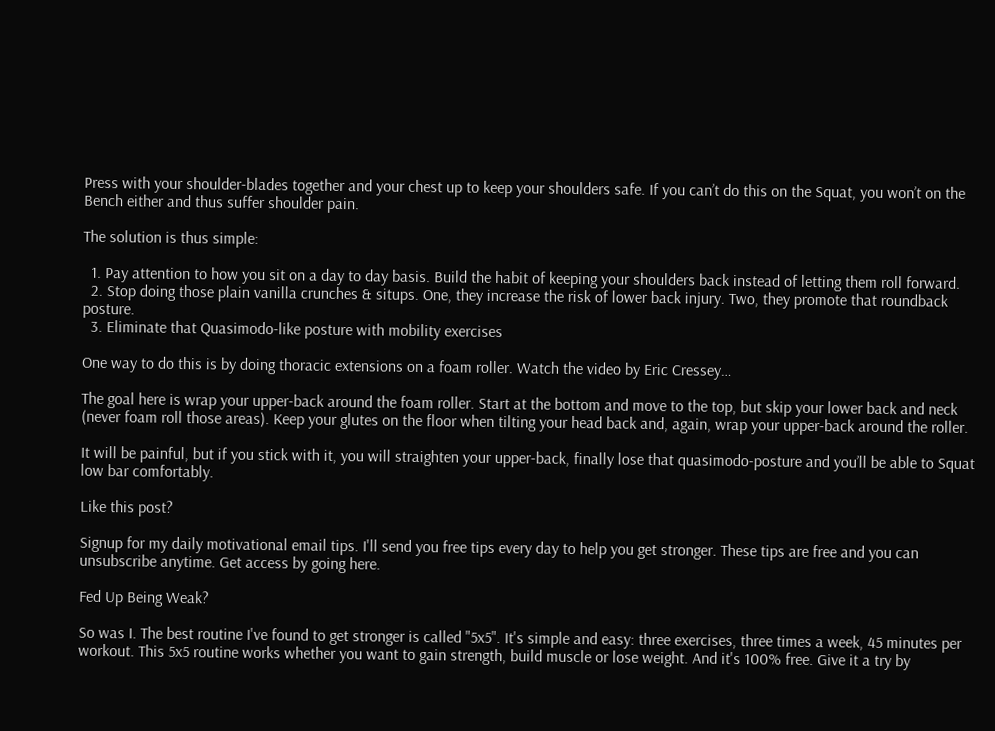Press with your shoulder-blades together and your chest up to keep your shoulders safe. If you can’t do this on the Squat, you won’t on the Bench either and thus suffer shoulder pain.

The solution is thus simple:

  1. Pay attention to how you sit on a day to day basis. Build the habit of keeping your shoulders back instead of letting them roll forward.
  2. Stop doing those plain vanilla crunches & situps. One, they increase the risk of lower back injury. Two, they promote that roundback posture.
  3. Eliminate that Quasimodo-like posture with mobility exercises

One way to do this is by doing thoracic extensions on a foam roller. Watch the video by Eric Cressey…

The goal here is wrap your upper-back around the foam roller. Start at the bottom and move to the top, but skip your lower back and neck (never foam roll those areas). Keep your glutes on the floor when tilting your head back and, again, wrap your upper-back around the roller.

It will be painful, but if you stick with it, you will straighten your upper-back, finally lose that quasimodo-posture and you’ll be able to Squat low bar comfortably.

Like this post?

Signup for my daily motivational email tips. I'll send you free tips every day to help you get stronger. These tips are free and you can unsubscribe anytime. Get access by going here.

Fed Up Being Weak?

So was I. The best routine I've found to get stronger is called "5x5". It's simple and easy: three exercises, three times a week, 45 minutes per workout. This 5x5 routine works whether you want to gain strength, build muscle or lose weight. And it's 100% free. Give it a try by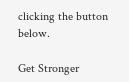clicking the button below.

Get Stronger